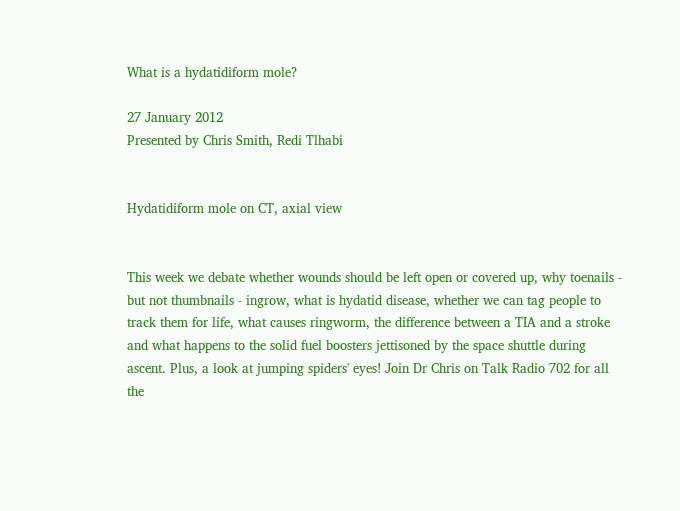What is a hydatidiform mole?

27 January 2012
Presented by Chris Smith, Redi Tlhabi


Hydatidiform mole on CT, axial view


This week we debate whether wounds should be left open or covered up, why toenails - but not thumbnails - ingrow, what is hydatid disease, whether we can tag people to track them for life, what causes ringworm, the difference between a TIA and a stroke and what happens to the solid fuel boosters jettisoned by the space shuttle during ascent. Plus, a look at jumping spiders' eyes! Join Dr Chris on Talk Radio 702 for all the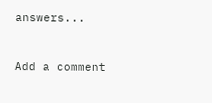answers...


Add a comment